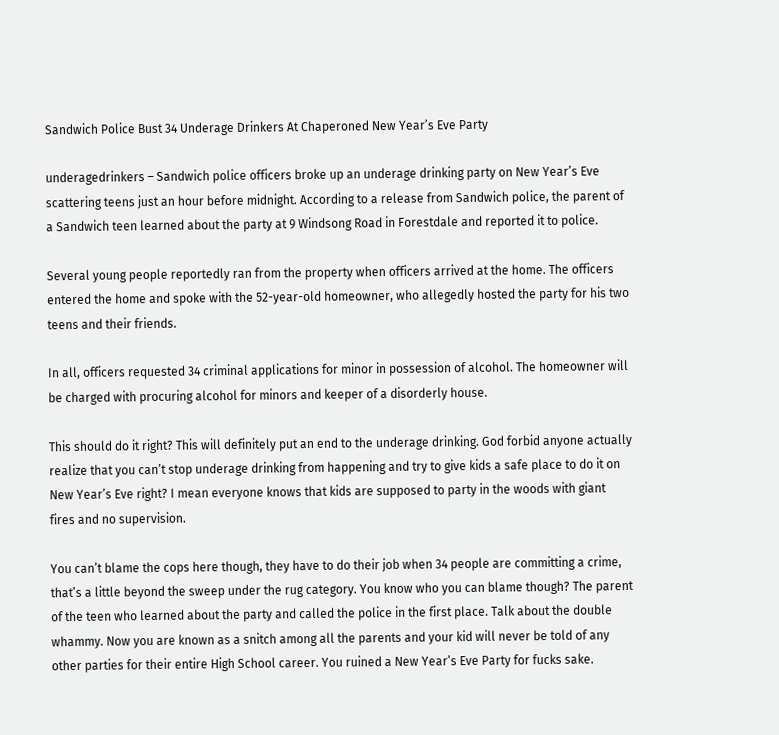Sandwich Police Bust 34 Underage Drinkers At Chaperoned New Year’s Eve Party

underagedrinkers – Sandwich police officers broke up an underage drinking party on New Year’s Eve scattering teens just an hour before midnight. According to a release from Sandwich police, the parent of a Sandwich teen learned about the party at 9 Windsong Road in Forestdale and reported it to police.

Several young people reportedly ran from the property when officers arrived at the home. The officers entered the home and spoke with the 52-year-old homeowner, who allegedly hosted the party for his two teens and their friends.

In all, officers requested 34 criminal applications for minor in possession of alcohol. The homeowner will be charged with procuring alcohol for minors and keeper of a disorderly house.

This should do it right? This will definitely put an end to the underage drinking. God forbid anyone actually realize that you can’t stop underage drinking from happening and try to give kids a safe place to do it on New Year’s Eve right? I mean everyone knows that kids are supposed to party in the woods with giant fires and no supervision.

You can’t blame the cops here though, they have to do their job when 34 people are committing a crime, that’s a little beyond the sweep under the rug category. You know who you can blame though? The parent of the teen who learned about the party and called the police in the first place. Talk about the double whammy. Now you are known as a snitch among all the parents and your kid will never be told of any other parties for their entire High School career. You ruined a New Year’s Eve Party for fucks sake.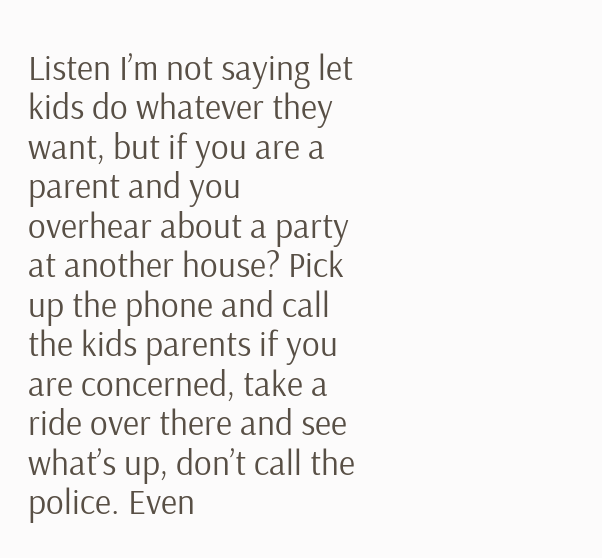Listen I’m not saying let kids do whatever they want, but if you are a parent and you overhear about a party at another house? Pick up the phone and call the kids parents if you are concerned, take a ride over there and see what’s up, don’t call the police. Even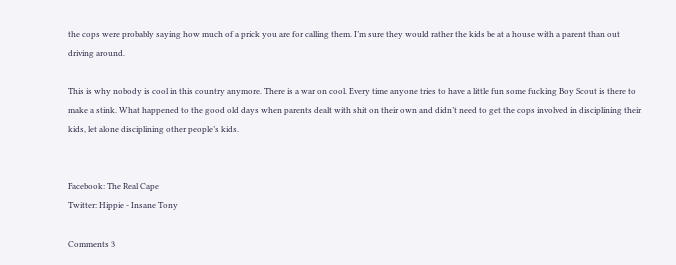the cops were probably saying how much of a prick you are for calling them. I’m sure they would rather the kids be at a house with a parent than out driving around.

This is why nobody is cool in this country anymore. There is a war on cool. Every time anyone tries to have a little fun some fucking Boy Scout is there to make a stink. What happened to the good old days when parents dealt with shit on their own and didn’t need to get the cops involved in disciplining their kids, let alone disciplining other people’s kids.


Facebook: The Real Cape
Twitter: Hippie - Insane Tony

Comments 3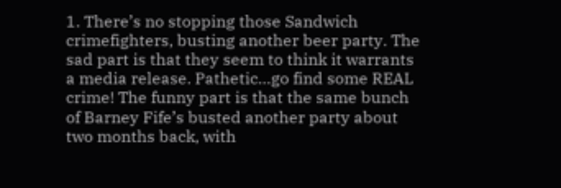1. There’s no stopping those Sandwich crimefighters, busting another beer party. The sad part is that they seem to think it warrants a media release. Pathetic…go find some REAL crime! The funny part is that the same bunch of Barney Fife’s busted another party about two months back, with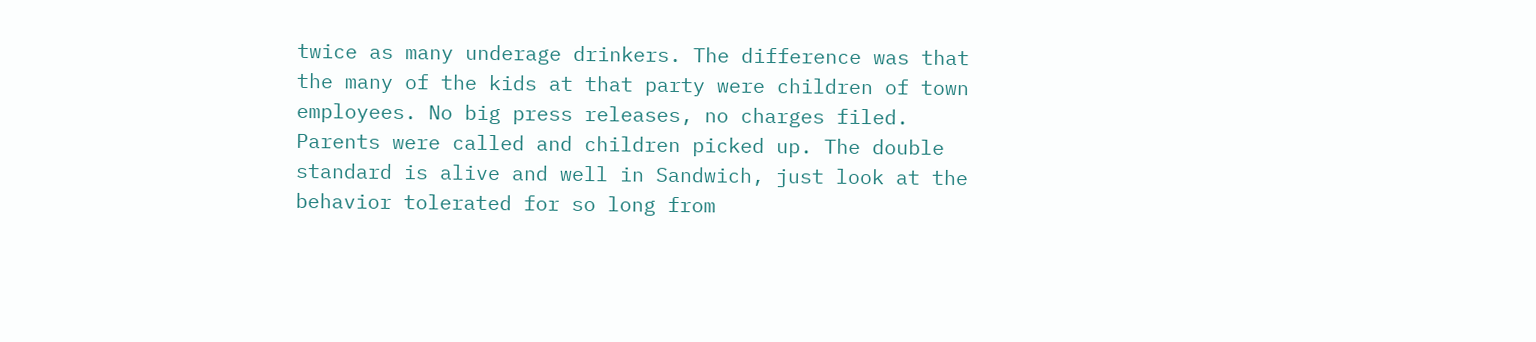twice as many underage drinkers. The difference was that the many of the kids at that party were children of town employees. No big press releases, no charges filed. Parents were called and children picked up. The double standard is alive and well in Sandwich, just look at the behavior tolerated for so long from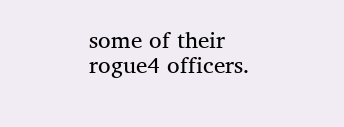some of their rogue4 officers.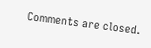Comments are closed.